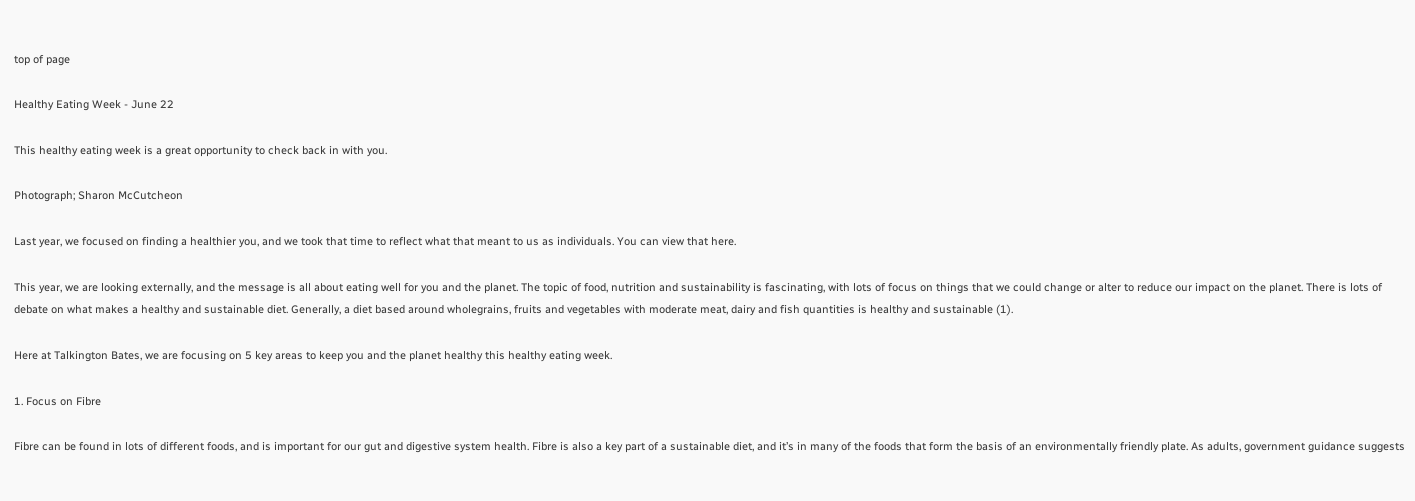top of page

Healthy Eating Week - June 22

This healthy eating week is a great opportunity to check back in with you.

Photograph; Sharon McCutcheon

Last year, we focused on finding a healthier you, and we took that time to reflect what that meant to us as individuals. You can view that here.

This year, we are looking externally, and the message is all about eating well for you and the planet. The topic of food, nutrition and sustainability is fascinating, with lots of focus on things that we could change or alter to reduce our impact on the planet. There is lots of debate on what makes a healthy and sustainable diet. Generally, a diet based around wholegrains, fruits and vegetables with moderate meat, dairy and fish quantities is healthy and sustainable (1).

Here at Talkington Bates, we are focusing on 5 key areas to keep you and the planet healthy this healthy eating week.

1. Focus on Fibre

Fibre can be found in lots of different foods, and is important for our gut and digestive system health. Fibre is also a key part of a sustainable diet, and it’s in many of the foods that form the basis of an environmentally friendly plate. As adults, government guidance suggests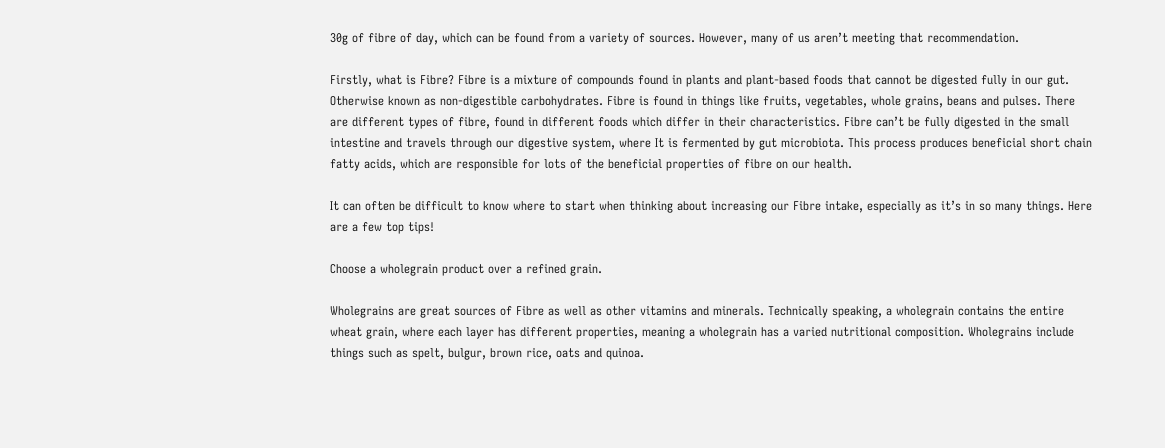30g of fibre of day, which can be found from a variety of sources. However, many of us aren’t meeting that recommendation.

Firstly, what is Fibre? Fibre is a mixture of compounds found in plants and plant-based foods that cannot be digested fully in our gut. Otherwise known as non-digestible carbohydrates. Fibre is found in things like fruits, vegetables, whole grains, beans and pulses. There are different types of fibre, found in different foods which differ in their characteristics. Fibre can’t be fully digested in the small intestine and travels through our digestive system, where It is fermented by gut microbiota. This process produces beneficial short chain fatty acids, which are responsible for lots of the beneficial properties of fibre on our health.

It can often be difficult to know where to start when thinking about increasing our Fibre intake, especially as it’s in so many things. Here are a few top tips!

Choose a wholegrain product over a refined grain.

Wholegrains are great sources of Fibre as well as other vitamins and minerals. Technically speaking, a wholegrain contains the entire wheat grain, where each layer has different properties, meaning a wholegrain has a varied nutritional composition. Wholegrains include things such as spelt, bulgur, brown rice, oats and quinoa.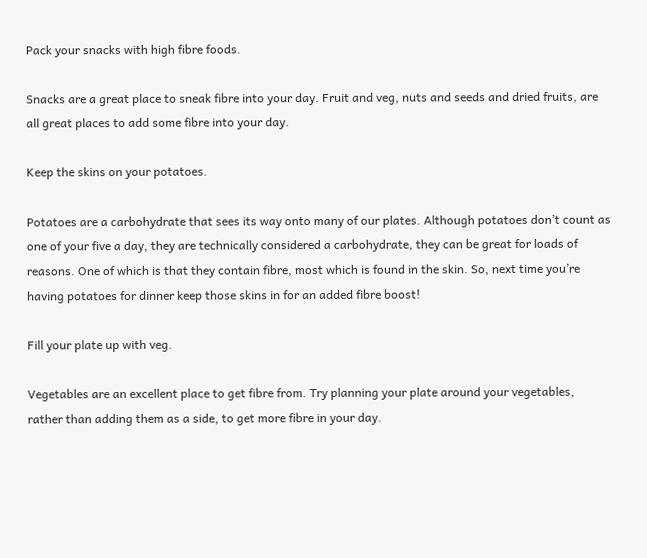Pack your snacks with high fibre foods.

Snacks are a great place to sneak fibre into your day. Fruit and veg, nuts and seeds and dried fruits, are all great places to add some fibre into your day.

Keep the skins on your potatoes.

Potatoes are a carbohydrate that sees its way onto many of our plates. Although potatoes don’t count as one of your five a day, they are technically considered a carbohydrate, they can be great for loads of reasons. One of which is that they contain fibre, most which is found in the skin. So, next time you’re having potatoes for dinner keep those skins in for an added fibre boost!

Fill your plate up with veg.

Vegetables are an excellent place to get fibre from. Try planning your plate around your vegetables, rather than adding them as a side, to get more fibre in your day.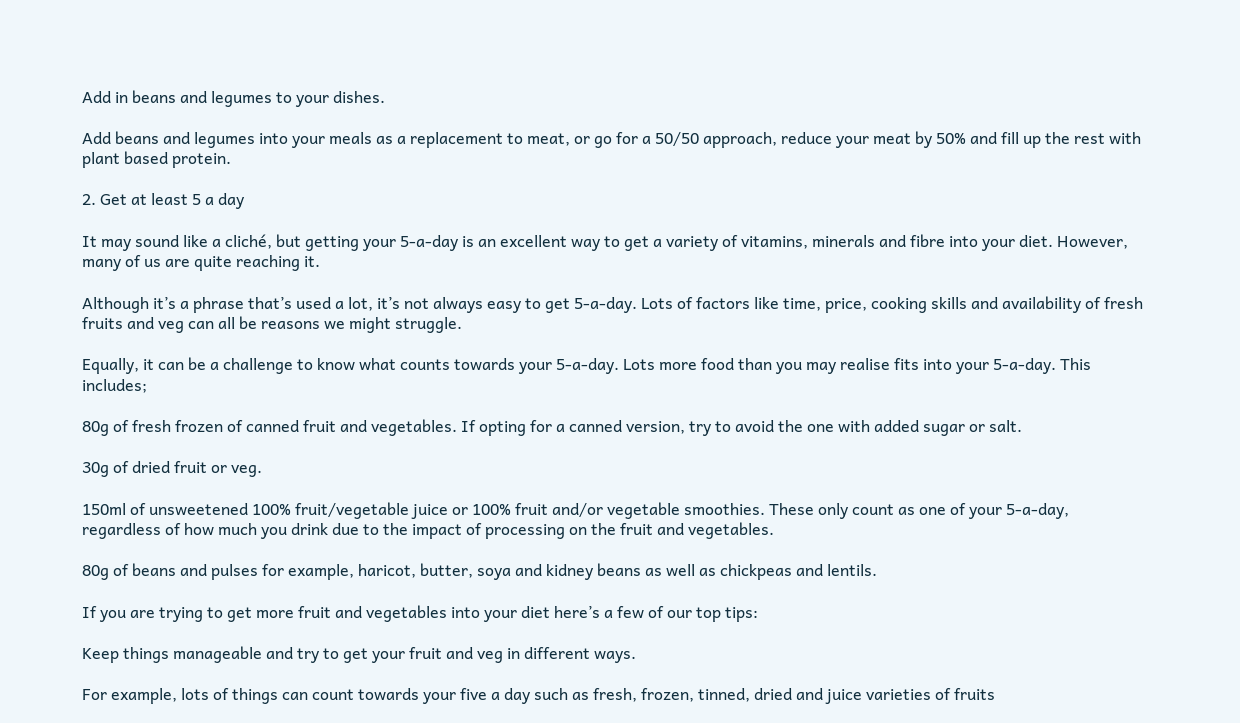Add in beans and legumes to your dishes.

Add beans and legumes into your meals as a replacement to meat, or go for a 50/50 approach, reduce your meat by 50% and fill up the rest with plant based protein.

2. Get at least 5 a day

It may sound like a cliché, but getting your 5-a-day is an excellent way to get a variety of vitamins, minerals and fibre into your diet. However, many of us are quite reaching it.

Although it’s a phrase that’s used a lot, it’s not always easy to get 5-a-day. Lots of factors like time, price, cooking skills and availability of fresh fruits and veg can all be reasons we might struggle.

Equally, it can be a challenge to know what counts towards your 5-a-day. Lots more food than you may realise fits into your 5-a-day. This includes;

80g of fresh frozen of canned fruit and vegetables. If opting for a canned version, try to avoid the one with added sugar or salt.

30g of dried fruit or veg.

150ml of unsweetened 100% fruit/vegetable juice or 100% fruit and/or vegetable smoothies. These only count as one of your 5-a-day, regardless of how much you drink due to the impact of processing on the fruit and vegetables.

80g of beans and pulses for example, haricot, butter, soya and kidney beans as well as chickpeas and lentils.

If you are trying to get more fruit and vegetables into your diet here’s a few of our top tips:

Keep things manageable and try to get your fruit and veg in different ways.

For example, lots of things can count towards your five a day such as fresh, frozen, tinned, dried and juice varieties of fruits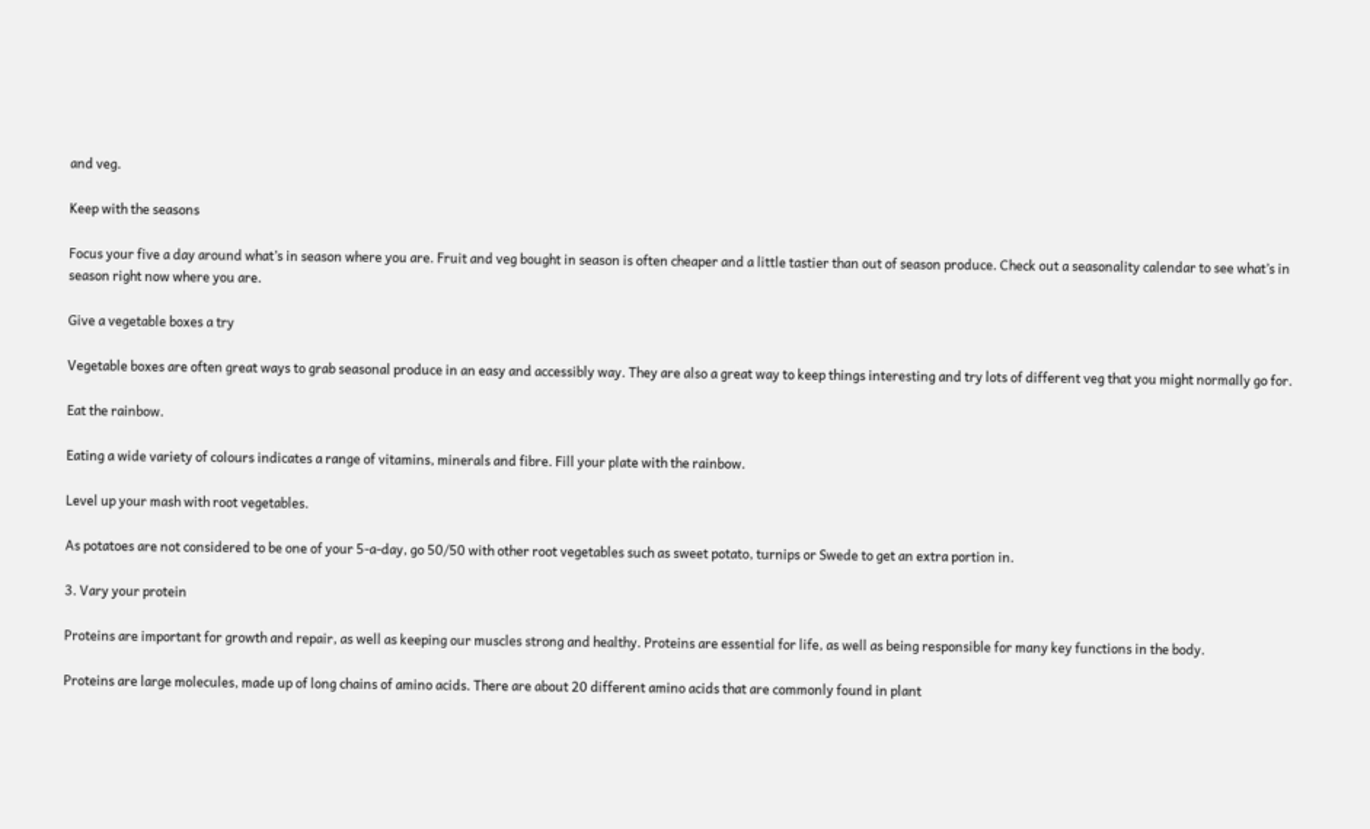and veg.

Keep with the seasons

Focus your five a day around what’s in season where you are. Fruit and veg bought in season is often cheaper and a little tastier than out of season produce. Check out a seasonality calendar to see what’s in season right now where you are.

Give a vegetable boxes a try

Vegetable boxes are often great ways to grab seasonal produce in an easy and accessibly way. They are also a great way to keep things interesting and try lots of different veg that you might normally go for.

Eat the rainbow.

Eating a wide variety of colours indicates a range of vitamins, minerals and fibre. Fill your plate with the rainbow.

Level up your mash with root vegetables.

As potatoes are not considered to be one of your 5-a-day, go 50/50 with other root vegetables such as sweet potato, turnips or Swede to get an extra portion in.

3. Vary your protein

Proteins are important for growth and repair, as well as keeping our muscles strong and healthy. Proteins are essential for life, as well as being responsible for many key functions in the body.

Proteins are large molecules, made up of long chains of amino acids. There are about 20 different amino acids that are commonly found in plant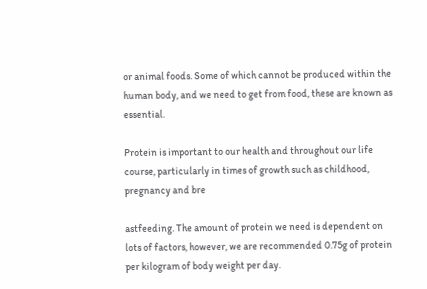or animal foods. Some of which cannot be produced within the human body, and we need to get from food, these are known as essential.

Protein is important to our health and throughout our life course, particularly in times of growth such as childhood, pregnancy and bre

astfeeding. The amount of protein we need is dependent on lots of factors, however, we are recommended 0.75g of protein per kilogram of body weight per day.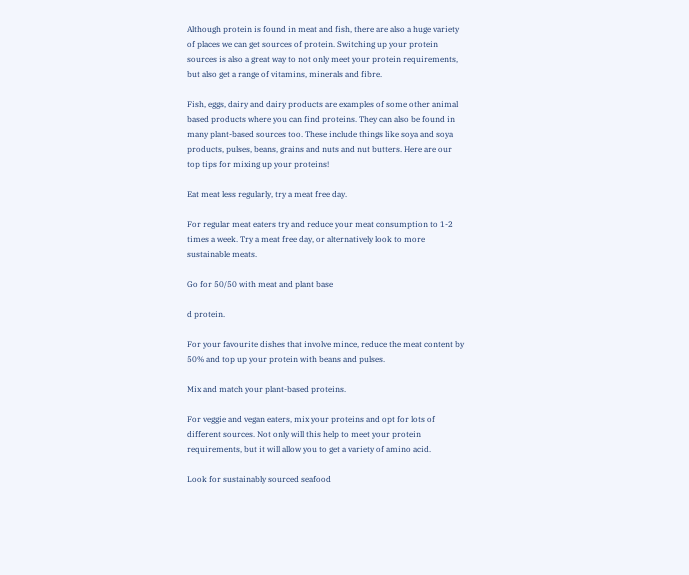Although protein is found in meat and fish, there are also a huge variety of places we can get sources of protein. Switching up your protein sources is also a great way to not only meet your protein requirements, but also get a range of vitamins, minerals and fibre.

Fish, eggs, dairy and dairy products are examples of some other animal based products where you can find proteins. They can also be found in many plant-based sources too. These include things like soya and soya products, pulses, beans, grains and nuts and nut butters. Here are our top tips for mixing up your proteins!

Eat meat less regularly, try a meat free day.

For regular meat eaters try and reduce your meat consumption to 1-2 times a week. Try a meat free day, or alternatively look to more sustainable meats.

Go for 50/50 with meat and plant base

d protein.

For your favourite dishes that involve mince, reduce the meat content by 50% and top up your protein with beans and pulses.

Mix and match your plant-based proteins.

For veggie and vegan eaters, mix your proteins and opt for lots of different sources. Not only will this help to meet your protein requirements, but it will allow you to get a variety of amino acid.

Look for sustainably sourced seafood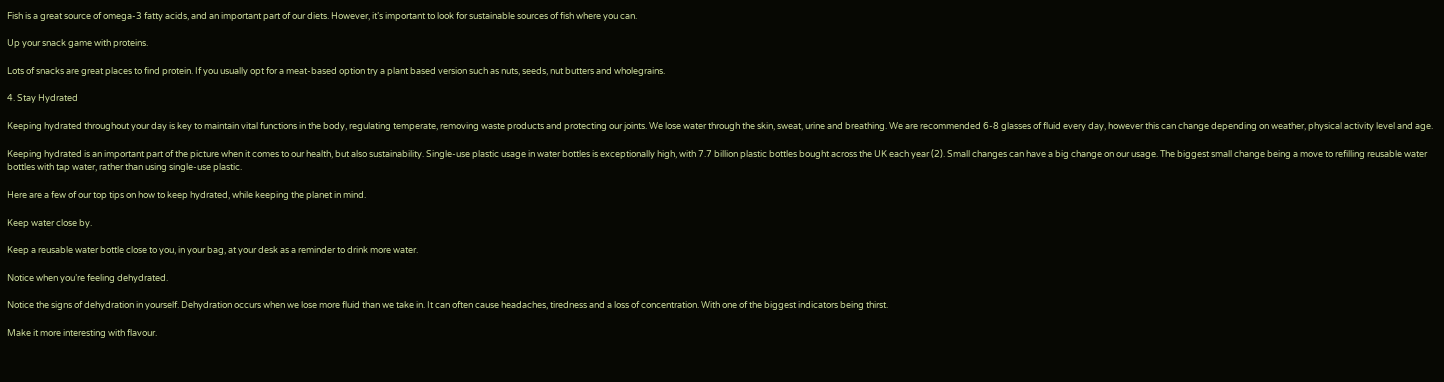Fish is a great source of omega-3 fatty acids, and an important part of our diets. However, it’s important to look for sustainable sources of fish where you can.

Up your snack game with proteins.

Lots of snacks are great places to find protein. If you usually opt for a meat-based option try a plant based version such as nuts, seeds, nut butters and wholegrains.

4. Stay Hydrated

Keeping hydrated throughout your day is key to maintain vital functions in the body, regulating temperate, removing waste products and protecting our joints. We lose water through the skin, sweat, urine and breathing. We are recommended 6-8 glasses of fluid every day, however this can change depending on weather, physical activity level and age.

Keeping hydrated is an important part of the picture when it comes to our health, but also sustainability. Single-use plastic usage in water bottles is exceptionally high, with 7.7 billion plastic bottles bought across the UK each year (2). Small changes can have a big change on our usage. The biggest small change being a move to refilling reusable water bottles with tap water, rather than using single-use plastic.

Here are a few of our top tips on how to keep hydrated, while keeping the planet in mind.

Keep water close by.

Keep a reusable water bottle close to you, in your bag, at your desk as a reminder to drink more water.

Notice when you’re feeling dehydrated.

Notice the signs of dehydration in yourself. Dehydration occurs when we lose more fluid than we take in. It can often cause headaches, tiredness and a loss of concentration. With one of the biggest indicators being thirst.

Make it more interesting with flavour.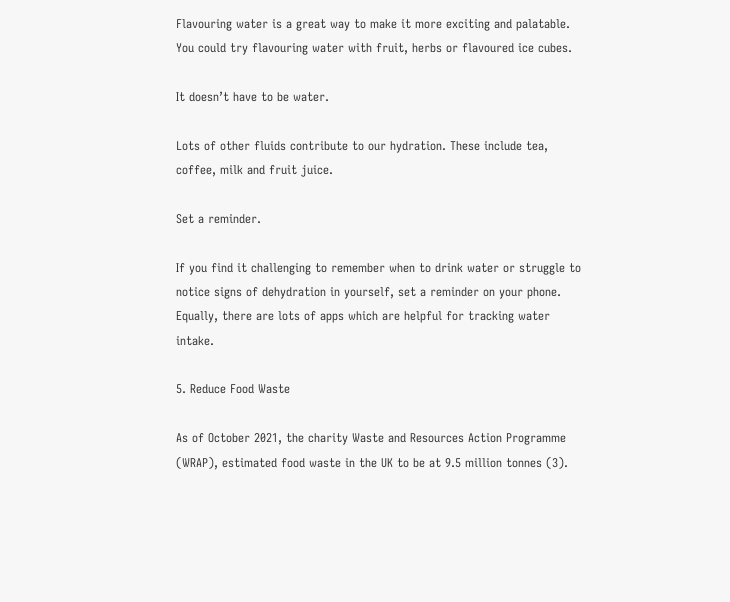Flavouring water is a great way to make it more exciting and palatable. You could try flavouring water with fruit, herbs or flavoured ice cubes.

It doesn’t have to be water.

Lots of other fluids contribute to our hydration. These include tea, coffee, milk and fruit juice.

Set a reminder.

If you find it challenging to remember when to drink water or struggle to notice signs of dehydration in yourself, set a reminder on your phone. Equally, there are lots of apps which are helpful for tracking water intake.

5. Reduce Food Waste

As of October 2021, the charity Waste and Resources Action Programme (WRAP), estimated food waste in the UK to be at 9.5 million tonnes (3).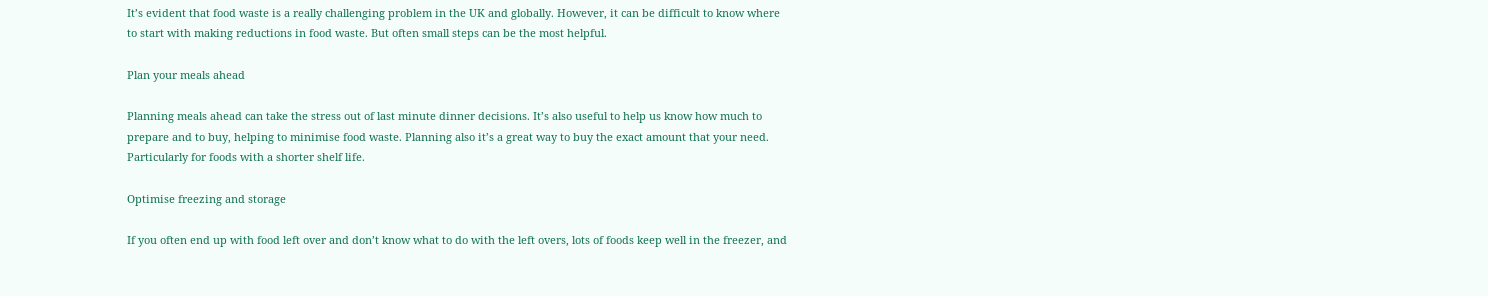It’s evident that food waste is a really challenging problem in the UK and globally. However, it can be difficult to know where to start with making reductions in food waste. But often small steps can be the most helpful.

Plan your meals ahead

Planning meals ahead can take the stress out of last minute dinner decisions. It’s also useful to help us know how much to prepare and to buy, helping to minimise food waste. Planning also it’s a great way to buy the exact amount that your need. Particularly for foods with a shorter shelf life.

Optimise freezing and storage

If you often end up with food left over and don’t know what to do with the left overs, lots of foods keep well in the freezer, and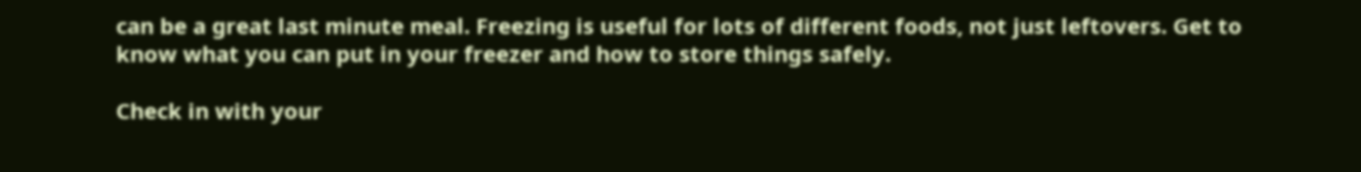can be a great last minute meal. Freezing is useful for lots of different foods, not just leftovers. Get to know what you can put in your freezer and how to store things safely.

Check in with your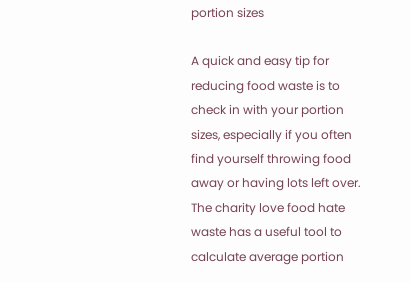portion sizes

A quick and easy tip for reducing food waste is to check in with your portion sizes, especially if you often find yourself throwing food away or having lots left over. The charity love food hate waste has a useful tool to calculate average portion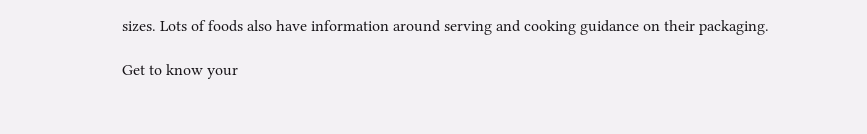sizes. Lots of foods also have information around serving and cooking guidance on their packaging.

Get to know your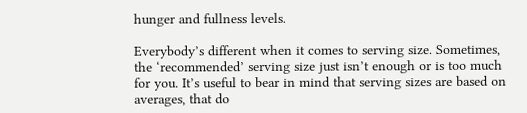hunger and fullness levels.

Everybody’s different when it comes to serving size. Sometimes, the ‘recommended’ serving size just isn’t enough or is too much for you. It’s useful to bear in mind that serving sizes are based on averages, that do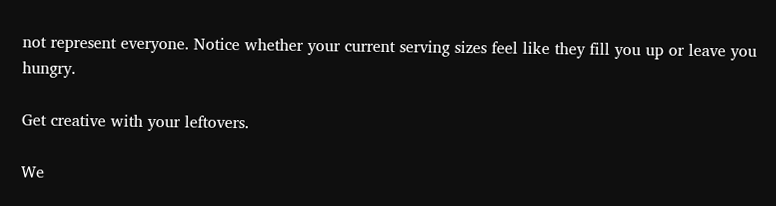not represent everyone. Notice whether your current serving sizes feel like they fill you up or leave you hungry.

Get creative with your leftovers.

We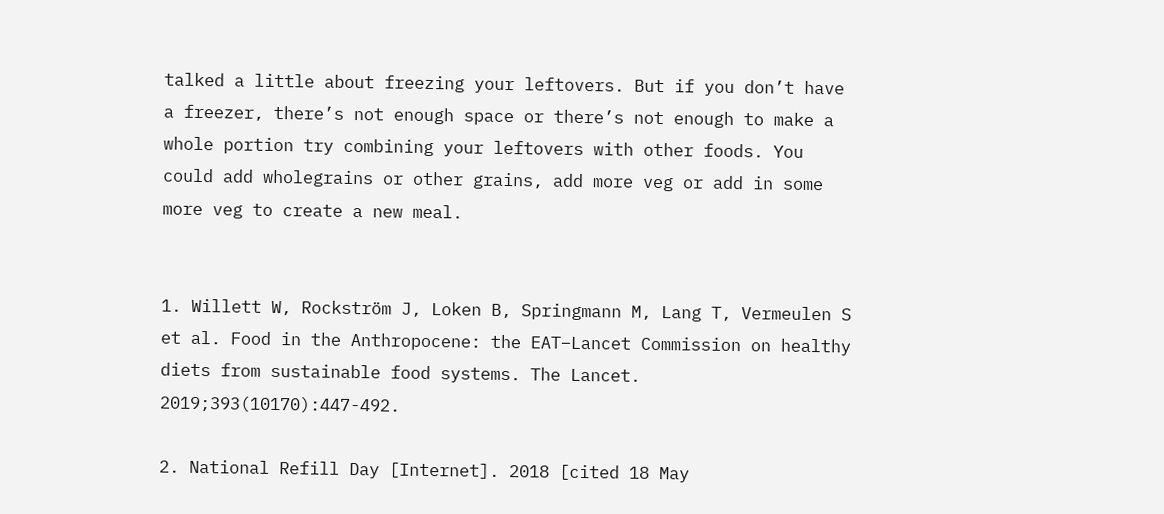talked a little about freezing your leftovers. But if you don’t have a freezer, there’s not enough space or there’s not enough to make a whole portion try combining your leftovers with other foods. You could add wholegrains or other grains, add more veg or add in some more veg to create a new meal.


1. Willett W, Rockström J, Loken B, Springmann M, Lang T, Vermeulen S et al. Food in the Anthropocene: the EAT–Lancet Commission on healthy diets from sustainable food systems. The Lancet. 2019;393(10170):447-492.

2. National Refill Day [Internet]. 2018 [cited 18 May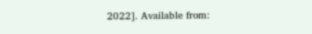2022]. Available from: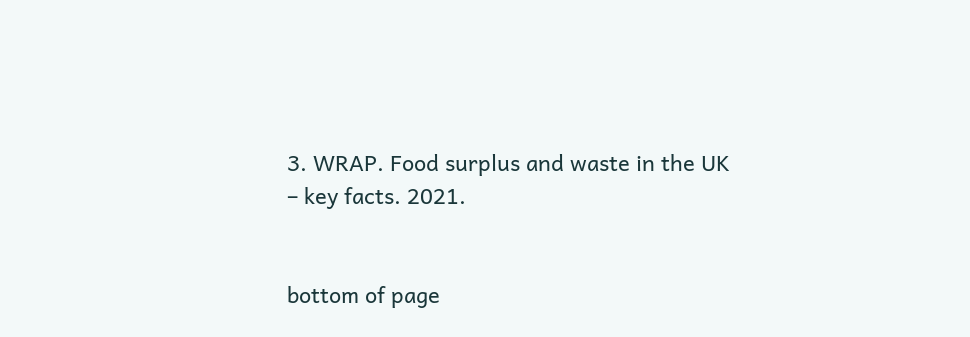3. WRAP. Food surplus and waste in the UK – key facts. 2021.


bottom of page